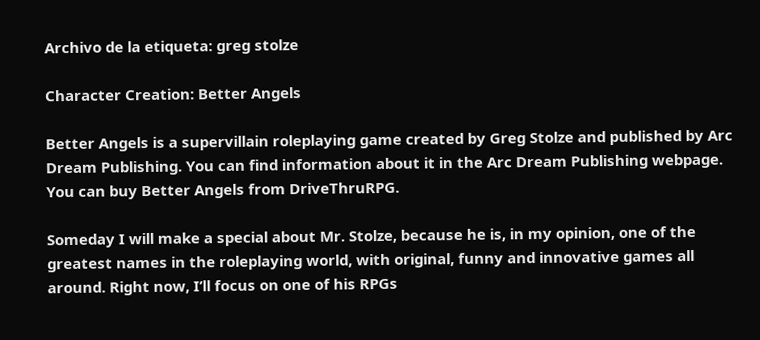Archivo de la etiqueta: greg stolze

Character Creation: Better Angels

Better Angels is a supervillain roleplaying game created by Greg Stolze and published by Arc Dream Publishing. You can find information about it in the Arc Dream Publishing webpage.  You can buy Better Angels from DriveThruRPG.

Someday I will make a special about Mr. Stolze, because he is, in my opinion, one of the greatest names in the roleplaying world, with original, funny and innovative games all around. Right now, I’ll focus on one of his RPGs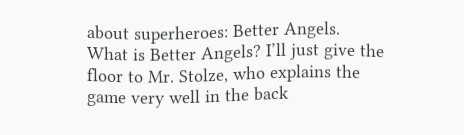about superheroes: Better Angels. What is Better Angels? I’ll just give the floor to Mr. Stolze, who explains the game very well in the back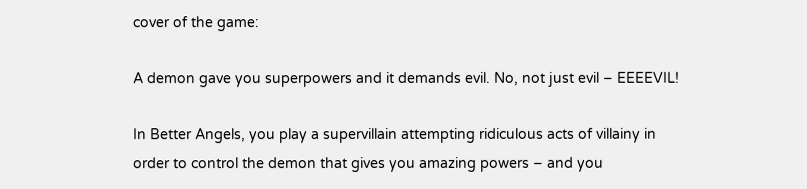cover of the game:

A demon gave you superpowers and it demands evil. No, not just evil – EEEEVIL!

In Better Angels, you play a supervillain attempting ridiculous acts of villainy in order to control the demon that gives you amazing powers – and you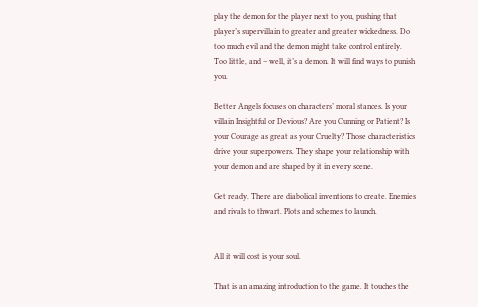play the demon for the player next to you, pushing that player’s supervillain to greater and greater wickedness. Do too much evil and the demon might take control entirely. Too little, and – well, it’s a demon. It will find ways to punish you.

Better Angels focuses on characters’ moral stances. Is your villain Insightful or Devious? Are you Cunning or Patient? Is your Courage as great as your Cruelty? Those characteristics drive your superpowers. They shape your relationship with your demon and are shaped by it in every scene.

Get ready. There are diabolical inventions to create. Enemies and rivals to thwart. Plots and schemes to launch.


All it will cost is your soul.

That is an amazing introduction to the game. It touches the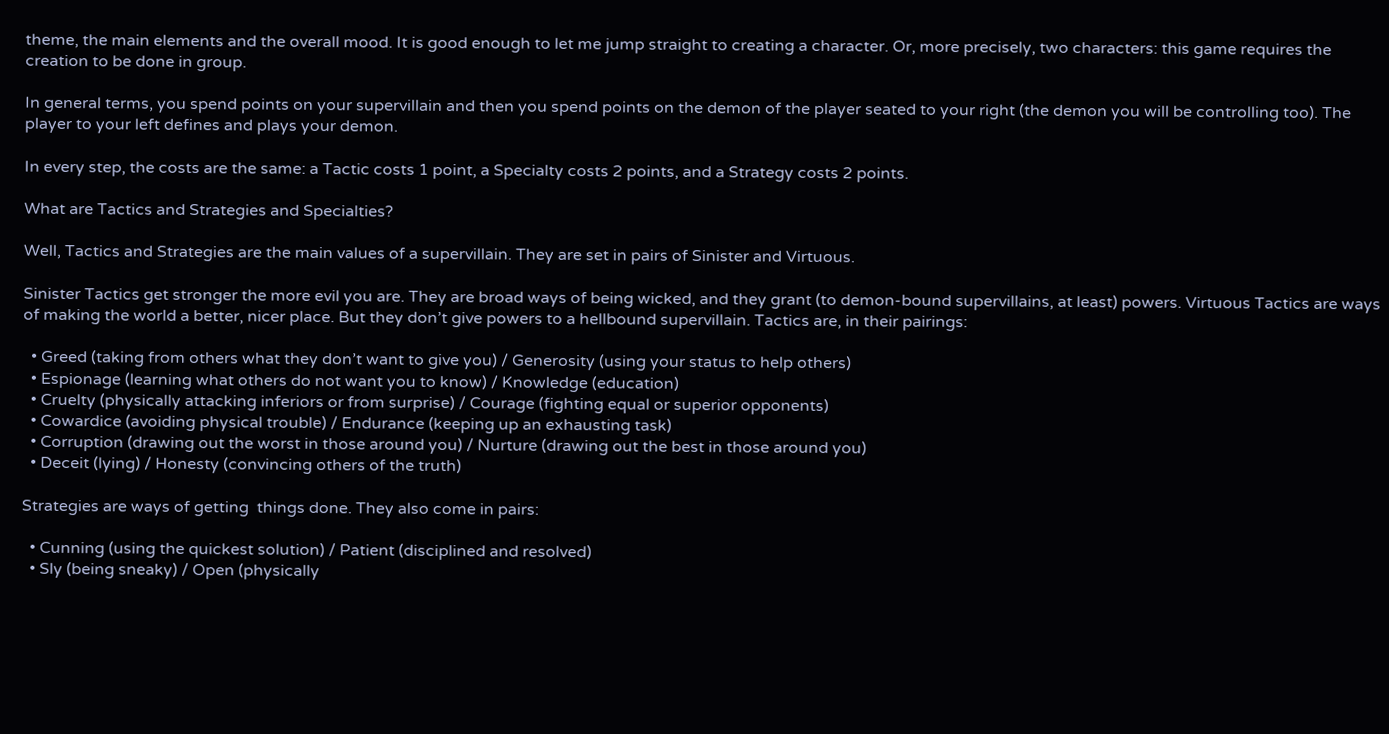theme, the main elements and the overall mood. It is good enough to let me jump straight to creating a character. Or, more precisely, two characters: this game requires the creation to be done in group.

In general terms, you spend points on your supervillain and then you spend points on the demon of the player seated to your right (the demon you will be controlling too). The player to your left defines and plays your demon.

In every step, the costs are the same: a Tactic costs 1 point, a Specialty costs 2 points, and a Strategy costs 2 points.

What are Tactics and Strategies and Specialties?

Well, Tactics and Strategies are the main values of a supervillain. They are set in pairs of Sinister and Virtuous.

Sinister Tactics get stronger the more evil you are. They are broad ways of being wicked, and they grant (to demon-bound supervillains, at least) powers. Virtuous Tactics are ways of making the world a better, nicer place. But they don’t give powers to a hellbound supervillain. Tactics are, in their pairings:

  • Greed (taking from others what they don’t want to give you) / Generosity (using your status to help others)
  • Espionage (learning what others do not want you to know) / Knowledge (education)
  • Cruelty (physically attacking inferiors or from surprise) / Courage (fighting equal or superior opponents)
  • Cowardice (avoiding physical trouble) / Endurance (keeping up an exhausting task)
  • Corruption (drawing out the worst in those around you) / Nurture (drawing out the best in those around you)
  • Deceit (lying) / Honesty (convincing others of the truth)

Strategies are ways of getting  things done. They also come in pairs:

  • Cunning (using the quickest solution) / Patient (disciplined and resolved)
  • Sly (being sneaky) / Open (physically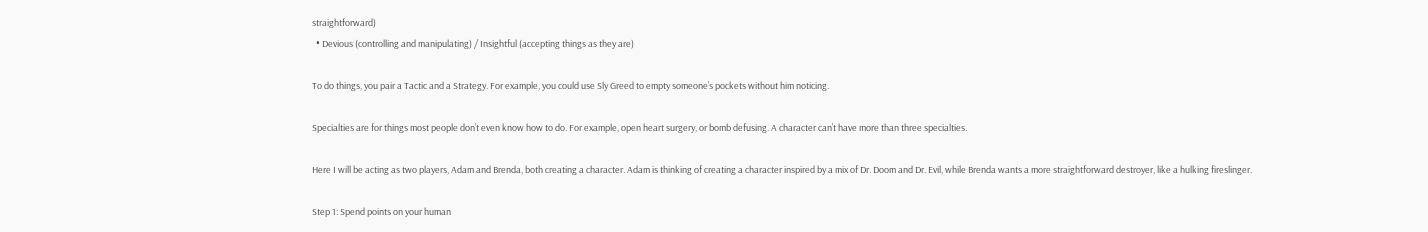straightforward)
  • Devious (controlling and manipulating) / Insightful (accepting things as they are)

To do things, you pair a Tactic and a Strategy. For example, you could use Sly Greed to empty someone’s pockets without him noticing.

Specialties are for things most people don’t even know how to do. For example, open heart surgery, or bomb defusing. A character can’t have more than three specialties.

Here I will be acting as two players, Adam and Brenda, both creating a character. Adam is thinking of creating a character inspired by a mix of Dr. Doom and Dr. Evil, while Brenda wants a more straightforward destroyer, like a hulking fireslinger.

Step 1: Spend points on your human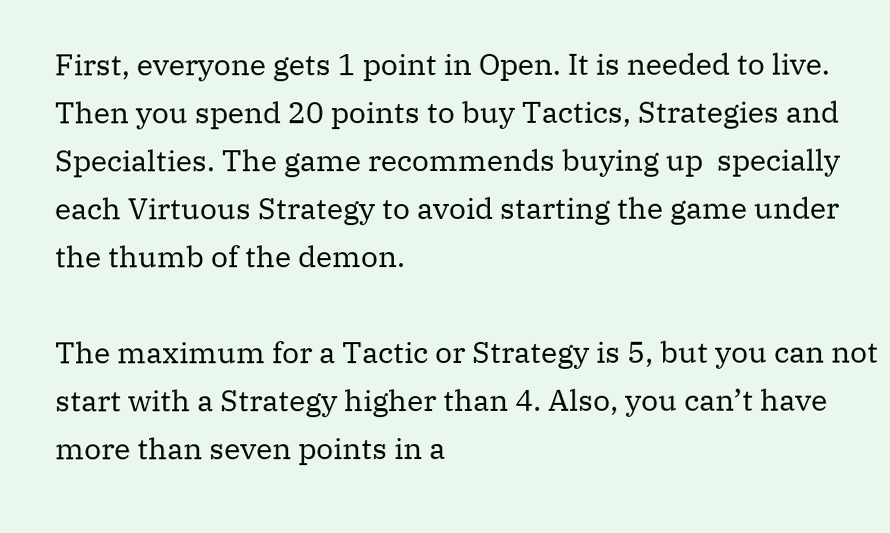First, everyone gets 1 point in Open. It is needed to live. Then you spend 20 points to buy Tactics, Strategies and Specialties. The game recommends buying up  specially each Virtuous Strategy to avoid starting the game under the thumb of the demon.

The maximum for a Tactic or Strategy is 5, but you can not start with a Strategy higher than 4. Also, you can’t have more than seven points in a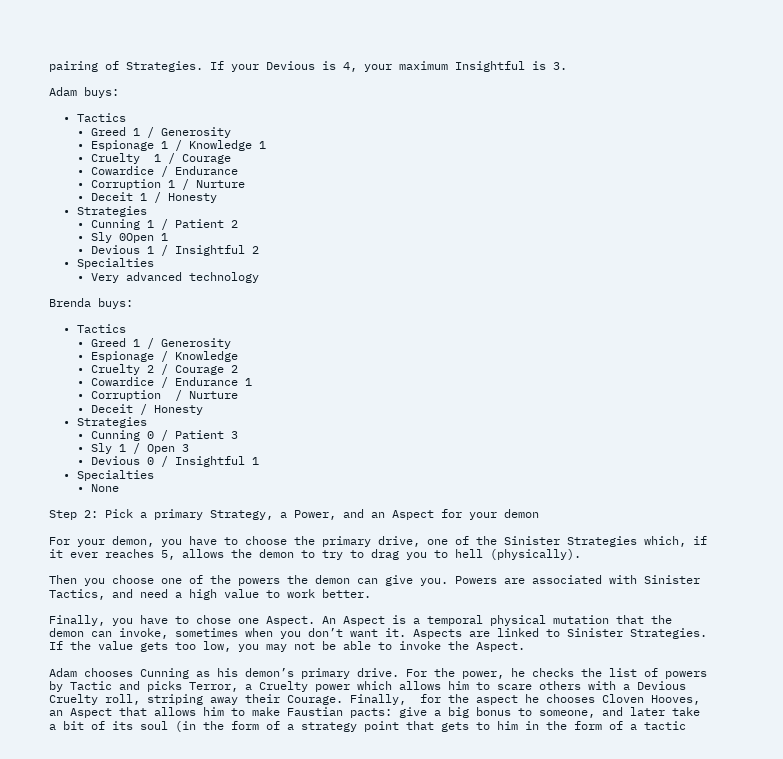pairing of Strategies. If your Devious is 4, your maximum Insightful is 3.

Adam buys:

  • Tactics
    • Greed 1 / Generosity
    • Espionage 1 / Knowledge 1
    • Cruelty  1 / Courage
    • Cowardice / Endurance
    • Corruption 1 / Nurture
    • Deceit 1 / Honesty
  • Strategies
    • Cunning 1 / Patient 2
    • Sly 0Open 1
    • Devious 1 / Insightful 2
  • Specialties
    • Very advanced technology

Brenda buys:

  • Tactics
    • Greed 1 / Generosity
    • Espionage / Knowledge
    • Cruelty 2 / Courage 2
    • Cowardice / Endurance 1
    • Corruption  / Nurture
    • Deceit / Honesty
  • Strategies
    • Cunning 0 / Patient 3
    • Sly 1 / Open 3
    • Devious 0 / Insightful 1
  • Specialties
    • None

Step 2: Pick a primary Strategy, a Power, and an Aspect for your demon

For your demon, you have to choose the primary drive, one of the Sinister Strategies which, if it ever reaches 5, allows the demon to try to drag you to hell (physically).

Then you choose one of the powers the demon can give you. Powers are associated with Sinister Tactics, and need a high value to work better.

Finally, you have to chose one Aspect. An Aspect is a temporal physical mutation that the demon can invoke, sometimes when you don’t want it. Aspects are linked to Sinister Strategies. If the value gets too low, you may not be able to invoke the Aspect.

Adam chooses Cunning as his demon’s primary drive. For the power, he checks the list of powers by Tactic and picks Terror, a Cruelty power which allows him to scare others with a Devious Cruelty roll, striping away their Courage. Finally,  for the aspect he chooses Cloven Hooves, an Aspect that allows him to make Faustian pacts: give a big bonus to someone, and later take a bit of its soul (in the form of a strategy point that gets to him in the form of a tactic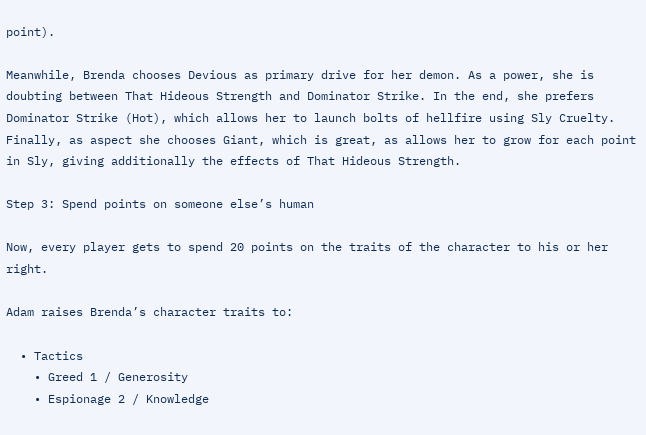point).

Meanwhile, Brenda chooses Devious as primary drive for her demon. As a power, she is doubting between That Hideous Strength and Dominator Strike. In the end, she prefers Dominator Strike (Hot), which allows her to launch bolts of hellfire using Sly Cruelty. Finally, as aspect she chooses Giant, which is great, as allows her to grow for each point in Sly, giving additionally the effects of That Hideous Strength.

Step 3: Spend points on someone else’s human

Now, every player gets to spend 20 points on the traits of the character to his or her right.

Adam raises Brenda’s character traits to:

  • Tactics
    • Greed 1 / Generosity
    • Espionage 2 / Knowledge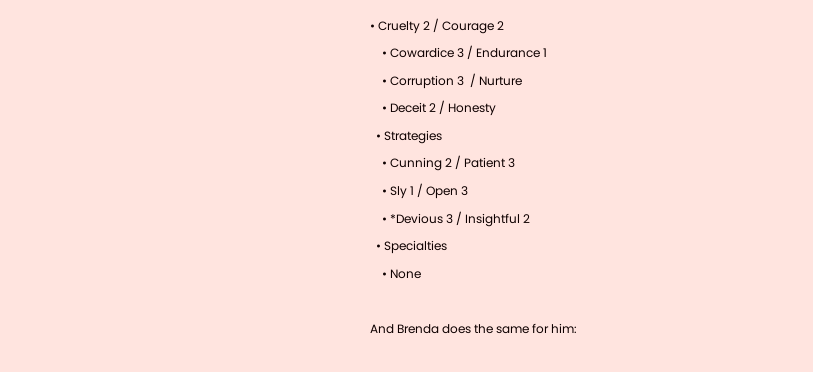• Cruelty 2 / Courage 2
    • Cowardice 3 / Endurance 1
    • Corruption 3  / Nurture
    • Deceit 2 / Honesty
  • Strategies
    • Cunning 2 / Patient 3
    • Sly 1 / Open 3
    • *Devious 3 / Insightful 2
  • Specialties
    • None

And Brenda does the same for him: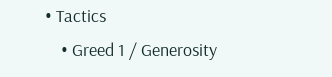• Tactics
    • Greed 1 / Generosity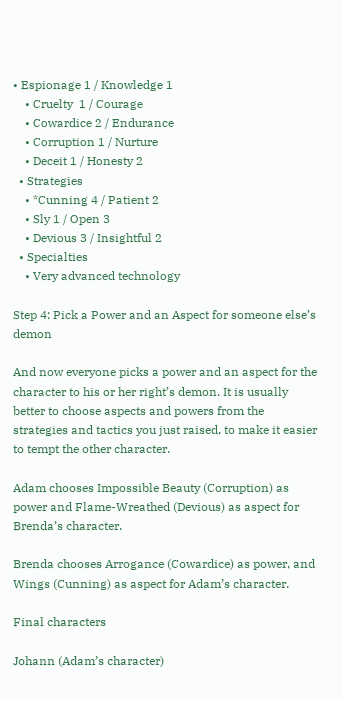• Espionage 1 / Knowledge 1
    • Cruelty  1 / Courage
    • Cowardice 2 / Endurance
    • Corruption 1 / Nurture
    • Deceit 1 / Honesty 2
  • Strategies
    • *Cunning 4 / Patient 2
    • Sly 1 / Open 3
    • Devious 3 / Insightful 2
  • Specialties
    • Very advanced technology

Step 4: Pick a Power and an Aspect for someone else’s demon

And now everyone picks a power and an aspect for the character to his or her right’s demon. It is usually better to choose aspects and powers from the strategies and tactics you just raised, to make it easier to tempt the other character.

Adam chooses Impossible Beauty (Corruption) as power and Flame-Wreathed (Devious) as aspect for Brenda’s character.

Brenda chooses Arrogance (Cowardice) as power, and Wings (Cunning) as aspect for Adam’s character.

Final characters

Johann (Adam’s character)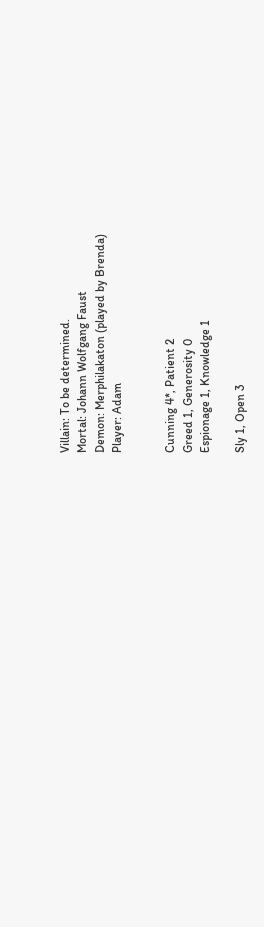Villain: To be determined.
Mortal: Johann Wolfgang Faust
Demon: Merphilakaton (played by Brenda)
Player: Adam


Cunning 4*, Patient 2
Greed 1, Generosity 0
Espionage 1, Knowledge 1

Sly 1, Open 3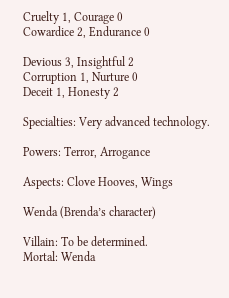Cruelty 1, Courage 0
Cowardice 2, Endurance 0

Devious 3, Insightful 2
Corruption 1, Nurture 0
Deceit 1, Honesty 2

Specialties: Very advanced technology.

Powers: Terror, Arrogance

Aspects: Clove Hooves, Wings

Wenda (Brenda’s character)

Villain: To be determined.
Mortal: Wenda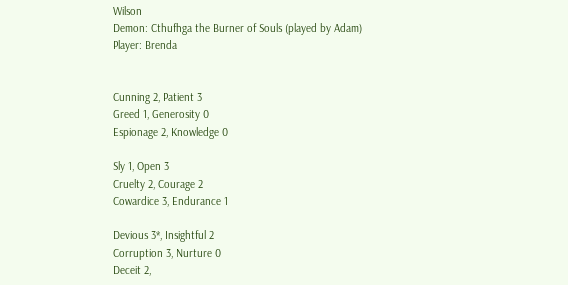Wilson
Demon: Cthufhga the Burner of Souls (played by Adam)
Player: Brenda


Cunning 2, Patient 3
Greed 1, Generosity 0
Espionage 2, Knowledge 0

Sly 1, Open 3
Cruelty 2, Courage 2
Cowardice 3, Endurance 1

Devious 3*, Insightful 2
Corruption 3, Nurture 0
Deceit 2,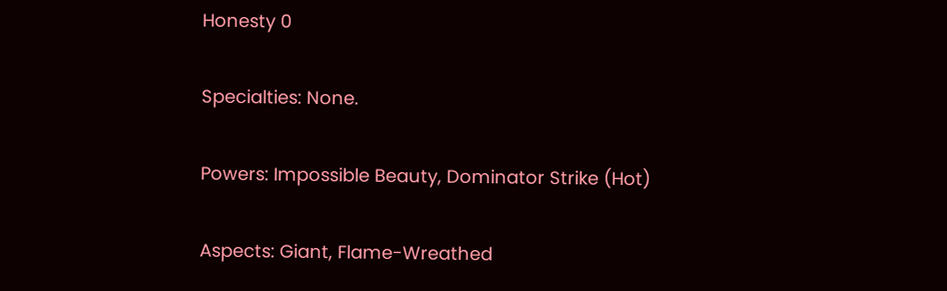Honesty 0

Specialties: None.

Powers: Impossible Beauty, Dominator Strike (Hot)

Aspects: Giant, Flame-Wreathed